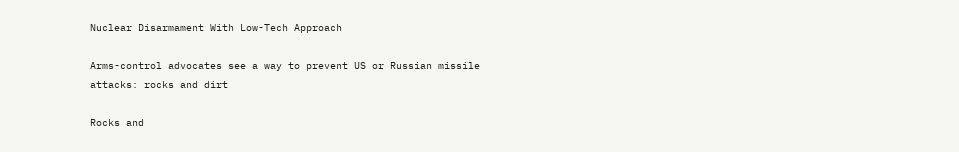Nuclear Disarmament With Low-Tech Approach

Arms-control advocates see a way to prevent US or Russian missile attacks: rocks and dirt

Rocks and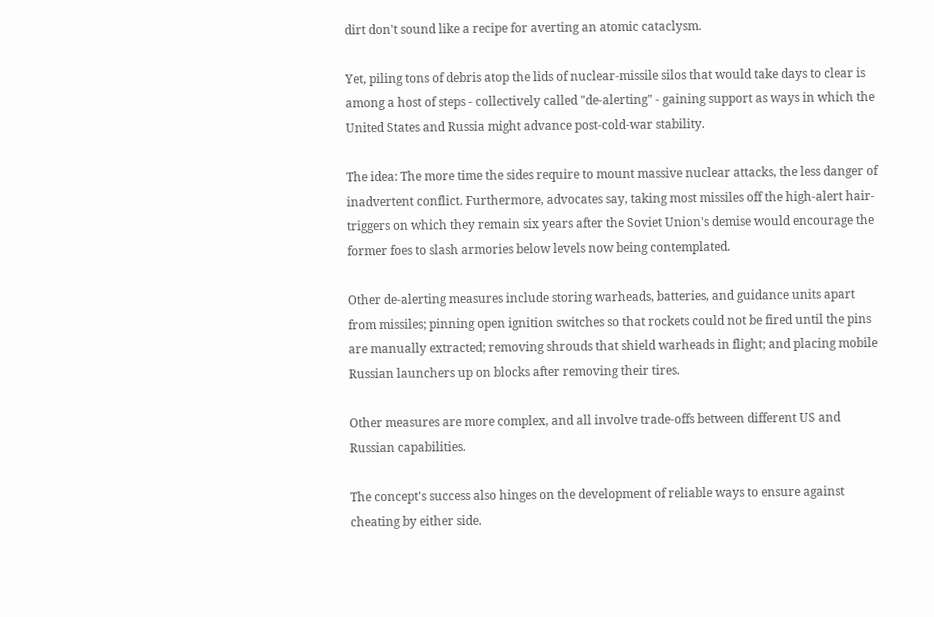dirt don't sound like a recipe for averting an atomic cataclysm.

Yet, piling tons of debris atop the lids of nuclear-missile silos that would take days to clear is among a host of steps - collectively called "de-alerting" - gaining support as ways in which the United States and Russia might advance post-cold-war stability.

The idea: The more time the sides require to mount massive nuclear attacks, the less danger of inadvertent conflict. Furthermore, advocates say, taking most missiles off the high-alert hair-triggers on which they remain six years after the Soviet Union's demise would encourage the former foes to slash armories below levels now being contemplated.

Other de-alerting measures include storing warheads, batteries, and guidance units apart from missiles; pinning open ignition switches so that rockets could not be fired until the pins are manually extracted; removing shrouds that shield warheads in flight; and placing mobile Russian launchers up on blocks after removing their tires.

Other measures are more complex, and all involve trade-offs between different US and Russian capabilities.

The concept's success also hinges on the development of reliable ways to ensure against cheating by either side.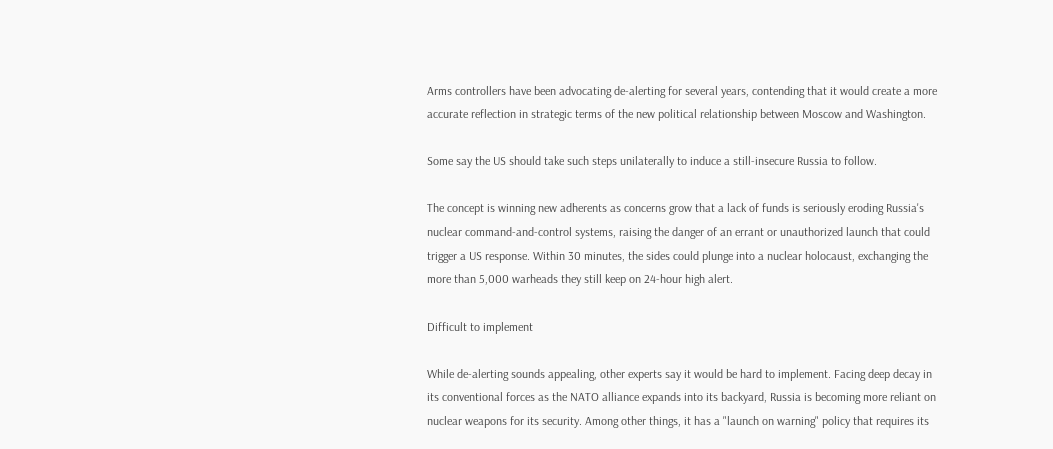Arms controllers have been advocating de-alerting for several years, contending that it would create a more accurate reflection in strategic terms of the new political relationship between Moscow and Washington.

Some say the US should take such steps unilaterally to induce a still-insecure Russia to follow.

The concept is winning new adherents as concerns grow that a lack of funds is seriously eroding Russia's nuclear command-and-control systems, raising the danger of an errant or unauthorized launch that could trigger a US response. Within 30 minutes, the sides could plunge into a nuclear holocaust, exchanging the more than 5,000 warheads they still keep on 24-hour high alert.

Difficult to implement

While de-alerting sounds appealing, other experts say it would be hard to implement. Facing deep decay in its conventional forces as the NATO alliance expands into its backyard, Russia is becoming more reliant on nuclear weapons for its security. Among other things, it has a "launch on warning" policy that requires its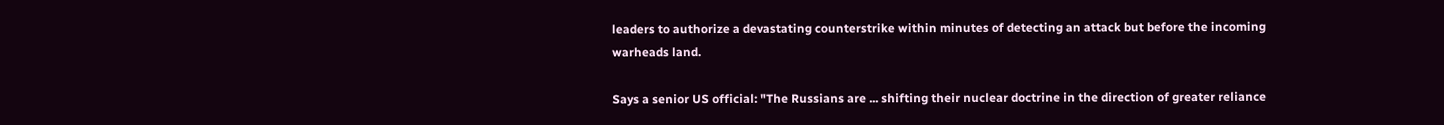leaders to authorize a devastating counterstrike within minutes of detecting an attack but before the incoming warheads land.

Says a senior US official: "The Russians are ... shifting their nuclear doctrine in the direction of greater reliance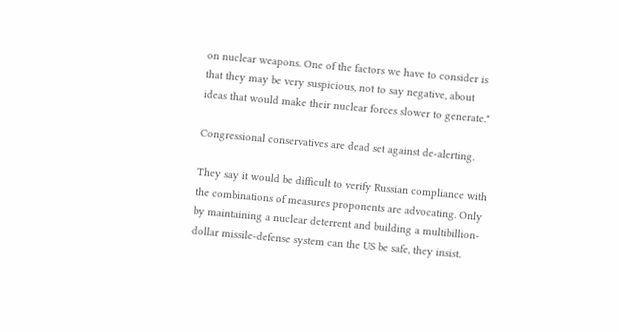on nuclear weapons. One of the factors we have to consider is that they may be very suspicious, not to say negative, about ideas that would make their nuclear forces slower to generate."

Congressional conservatives are dead set against de-alerting.

They say it would be difficult to verify Russian compliance with the combinations of measures proponents are advocating. Only by maintaining a nuclear deterrent and building a multibillion-dollar missile-defense system can the US be safe, they insist.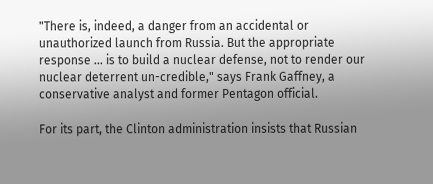"There is, indeed, a danger from an accidental or unauthorized launch from Russia. But the appropriate response ... is to build a nuclear defense, not to render our nuclear deterrent un-credible," says Frank Gaffney, a conservative analyst and former Pentagon official.

For its part, the Clinton administration insists that Russian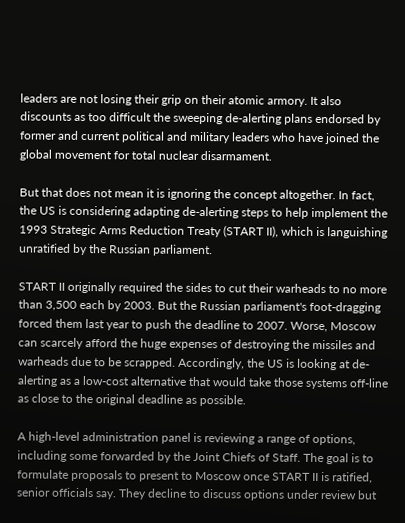leaders are not losing their grip on their atomic armory. It also discounts as too difficult the sweeping de-alerting plans endorsed by former and current political and military leaders who have joined the global movement for total nuclear disarmament.

But that does not mean it is ignoring the concept altogether. In fact, the US is considering adapting de-alerting steps to help implement the 1993 Strategic Arms Reduction Treaty (START II), which is languishing unratified by the Russian parliament.

START II originally required the sides to cut their warheads to no more than 3,500 each by 2003. But the Russian parliament's foot-dragging forced them last year to push the deadline to 2007. Worse, Moscow can scarcely afford the huge expenses of destroying the missiles and warheads due to be scrapped. Accordingly, the US is looking at de-alerting as a low-cost alternative that would take those systems off-line as close to the original deadline as possible.

A high-level administration panel is reviewing a range of options, including some forwarded by the Joint Chiefs of Staff. The goal is to formulate proposals to present to Moscow once START II is ratified, senior officials say. They decline to discuss options under review but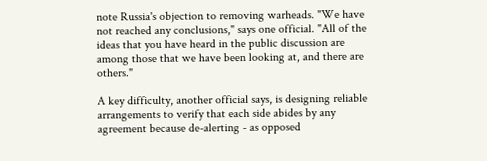note Russia's objection to removing warheads. "We have not reached any conclusions," says one official. "All of the ideas that you have heard in the public discussion are among those that we have been looking at, and there are others."

A key difficulty, another official says, is designing reliable arrangements to verify that each side abides by any agreement because de-alerting - as opposed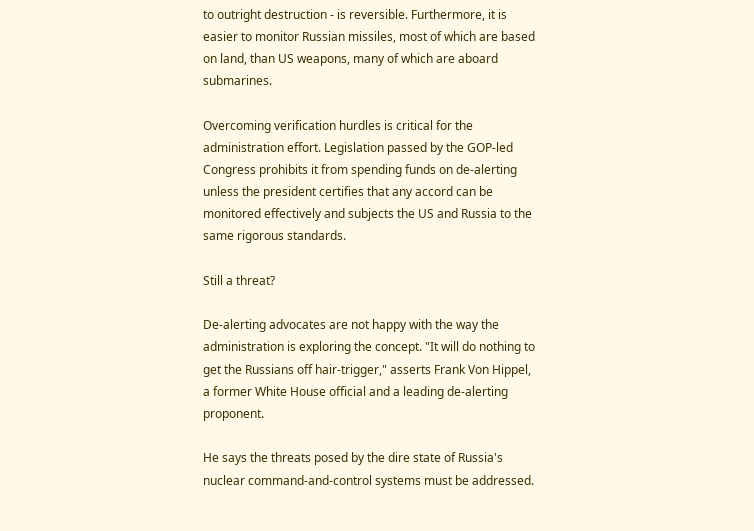to outright destruction - is reversible. Furthermore, it is easier to monitor Russian missiles, most of which are based on land, than US weapons, many of which are aboard submarines.

Overcoming verification hurdles is critical for the administration effort. Legislation passed by the GOP-led Congress prohibits it from spending funds on de-alerting unless the president certifies that any accord can be monitored effectively and subjects the US and Russia to the same rigorous standards.

Still a threat?

De-alerting advocates are not happy with the way the administration is exploring the concept. "It will do nothing to get the Russians off hair-trigger," asserts Frank Von Hippel, a former White House official and a leading de-alerting proponent.

He says the threats posed by the dire state of Russia's nuclear command-and-control systems must be addressed.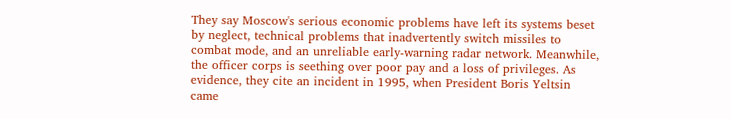They say Moscow's serious economic problems have left its systems beset by neglect, technical problems that inadvertently switch missiles to combat mode, and an unreliable early-warning radar network. Meanwhile, the officer corps is seething over poor pay and a loss of privileges. As evidence, they cite an incident in 1995, when President Boris Yeltsin came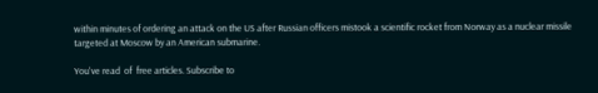within minutes of ordering an attack on the US after Russian officers mistook a scientific rocket from Norway as a nuclear missile targeted at Moscow by an American submarine.

You've read  of  free articles. Subscribe to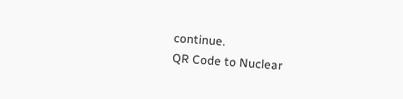continue.
QR Code to Nuclear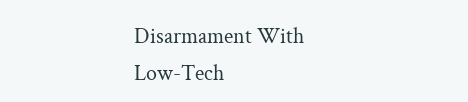Disarmament With Low-Tech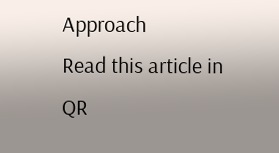Approach
Read this article in
QR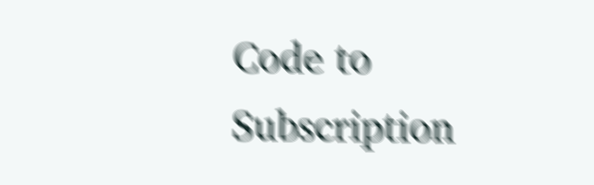Code to Subscription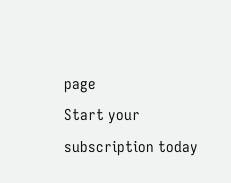page
Start your subscription today